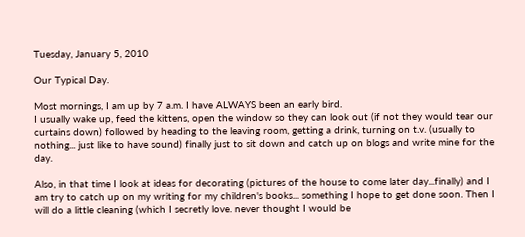Tuesday, January 5, 2010

Our Typical Day.

Most mornings, I am up by 7 a.m. I have ALWAYS been an early bird.
I usually wake up, feed the kittens, open the window so they can look out (if not they would tear our curtains down) followed by heading to the leaving room, getting a drink, turning on t.v. (usually to nothing... just like to have sound) finally just to sit down and catch up on blogs and write mine for the day.

Also, in that time I look at ideas for decorating (pictures of the house to come later day...finally) and I am try to catch up on my writing for my children's books... something I hope to get done soon. Then I will do a little cleaning (which I secretly love. never thought I would be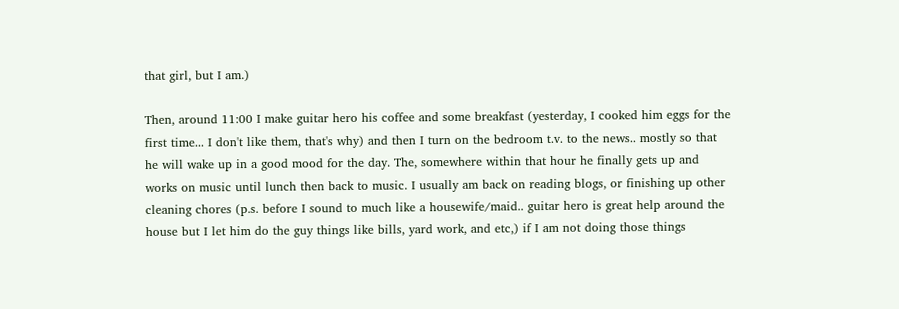that girl, but I am.)

Then, around 11:00 I make guitar hero his coffee and some breakfast (yesterday, I cooked him eggs for the first time... I don't like them, that's why) and then I turn on the bedroom t.v. to the news.. mostly so that he will wake up in a good mood for the day. The, somewhere within that hour he finally gets up and works on music until lunch then back to music. I usually am back on reading blogs, or finishing up other cleaning chores (p.s. before I sound to much like a housewife/maid.. guitar hero is great help around the house but I let him do the guy things like bills, yard work, and etc,) if I am not doing those things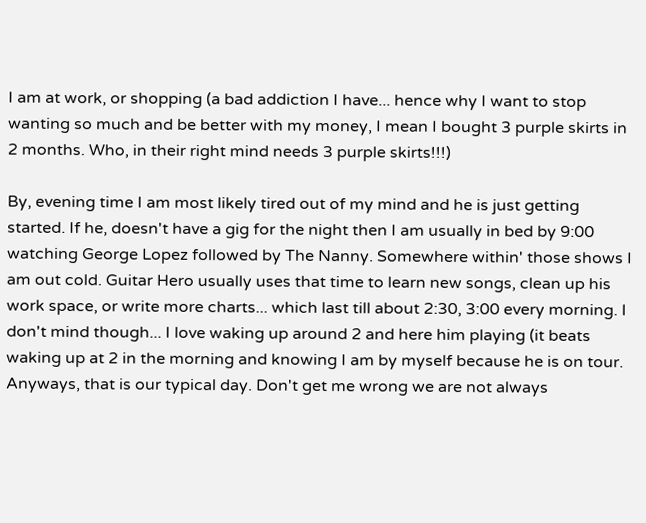I am at work, or shopping (a bad addiction I have... hence why I want to stop wanting so much and be better with my money, I mean I bought 3 purple skirts in 2 months. Who, in their right mind needs 3 purple skirts!!!)

By, evening time I am most likely tired out of my mind and he is just getting started. If he, doesn't have a gig for the night then I am usually in bed by 9:00 watching George Lopez followed by The Nanny. Somewhere within' those shows I am out cold. Guitar Hero usually uses that time to learn new songs, clean up his work space, or write more charts... which last till about 2:30, 3:00 every morning. I don't mind though... I love waking up around 2 and here him playing (it beats waking up at 2 in the morning and knowing I am by myself because he is on tour. Anyways, that is our typical day. Don't get me wrong we are not always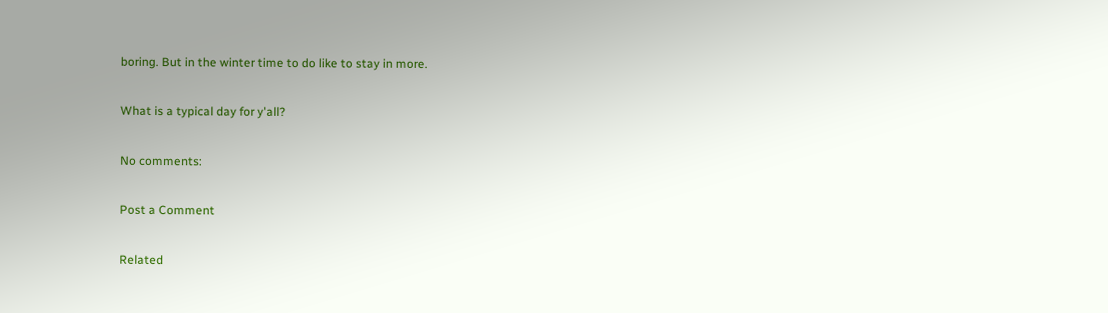boring. But in the winter time to do like to stay in more.

What is a typical day for y'all?

No comments:

Post a Comment

Related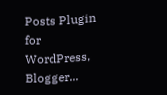Posts Plugin for WordPress, Blogger...